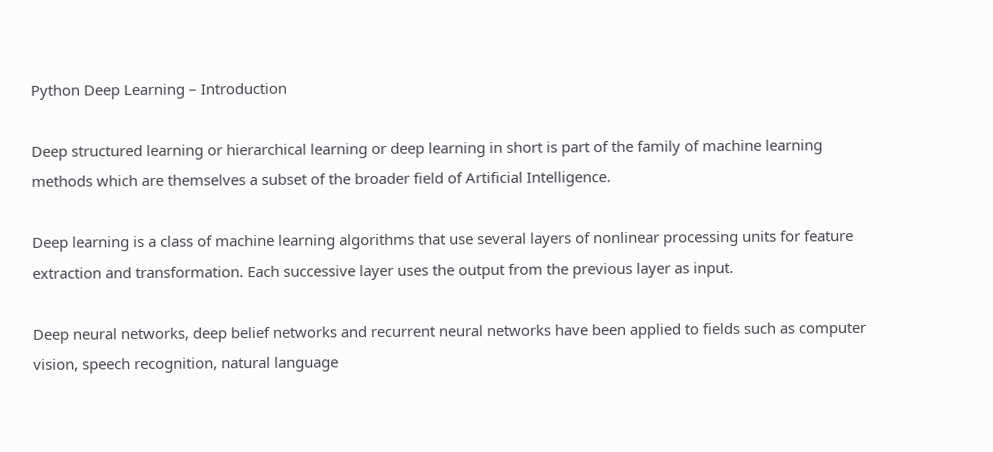Python Deep Learning – Introduction

Deep structured learning or hierarchical learning or deep learning in short is part of the family of machine learning methods which are themselves a subset of the broader field of Artificial Intelligence.

Deep learning is a class of machine learning algorithms that use several layers of nonlinear processing units for feature extraction and transformation. Each successive layer uses the output from the previous layer as input.

Deep neural networks, deep belief networks and recurrent neural networks have been applied to fields such as computer vision, speech recognition, natural language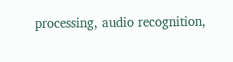processing, audio recognition,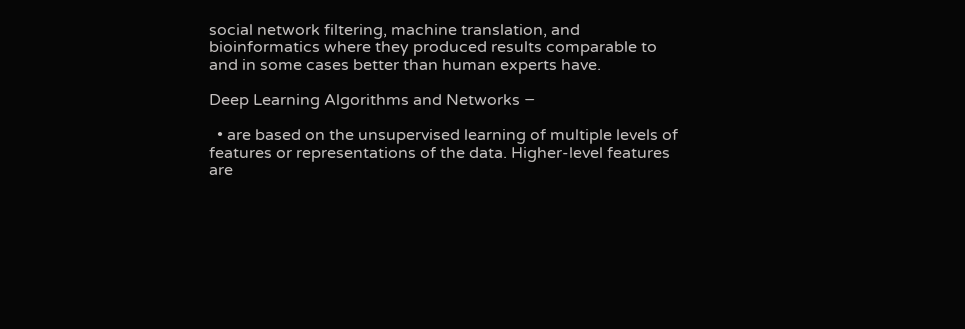social network filtering, machine translation, and bioinformatics where they produced results comparable to and in some cases better than human experts have.

Deep Learning Algorithms and Networks −

  • are based on the unsupervised learning of multiple levels of features or representations of the data. Higher-level features are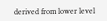derived from lower level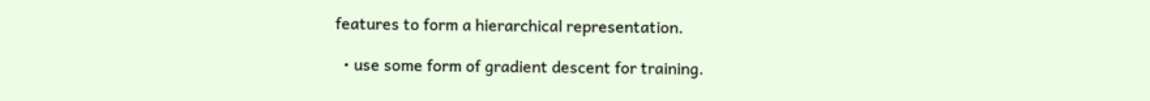features to form a hierarchical representation.

  • use some form of gradient descent for training.